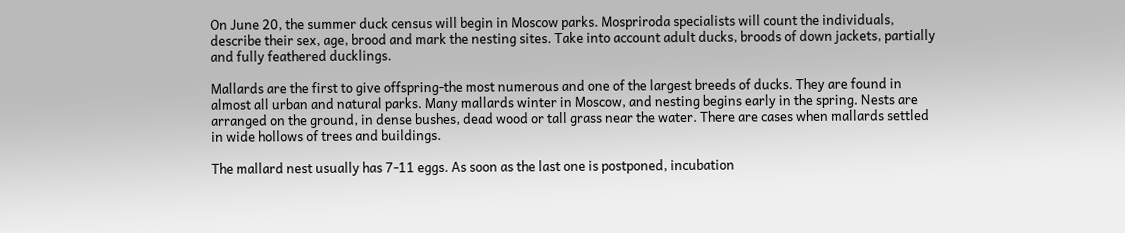On June 20, the summer duck census will begin in Moscow parks. Mospriroda specialists will count the individuals, describe their sex, age, brood and mark the nesting sites. Take into account adult ducks, broods of down jackets, partially and fully feathered ducklings.

Mallards are the first to give offspring-the most numerous and one of the largest breeds of ducks. They are found in almost all urban and natural parks. Many mallards winter in Moscow, and nesting begins early in the spring. Nests are arranged on the ground, in dense bushes, dead wood or tall grass near the water. There are cases when mallards settled in wide hollows of trees and buildings.

The mallard nest usually has 7-11 eggs. As soon as the last one is postponed, incubation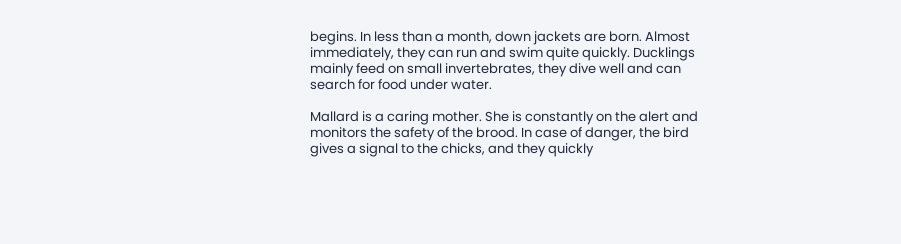begins. In less than a month, down jackets are born. Almost immediately, they can run and swim quite quickly. Ducklings mainly feed on small invertebrates, they dive well and can search for food under water.

Mallard is a caring mother. She is constantly on the alert and monitors the safety of the brood. In case of danger, the bird gives a signal to the chicks, and they quickly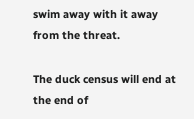swim away with it away from the threat.

The duck census will end at the end of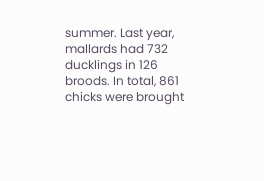summer. Last year, mallards had 732 ducklings in 126 broods. In total, 861 chicks were brought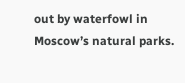out by waterfowl in Moscow’s natural parks.